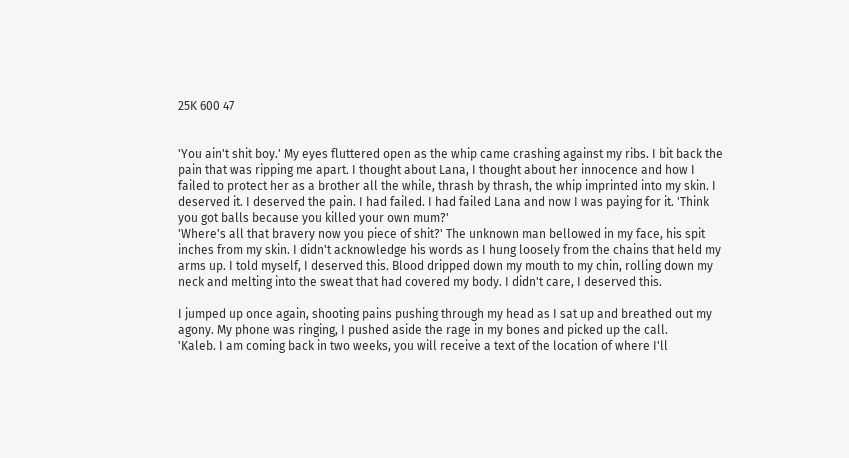25K 600 47


'You ain't shit boy.' My eyes fluttered open as the whip came crashing against my ribs. I bit back the pain that was ripping me apart. I thought about Lana, I thought about her innocence and how I failed to protect her as a brother all the while, thrash by thrash, the whip imprinted into my skin. I deserved it. I deserved the pain. I had failed. I had failed Lana and now I was paying for it. 'Think you got balls because you killed your own mum?'
'Where's all that bravery now you piece of shit?' The unknown man bellowed in my face, his spit inches from my skin. I didn't acknowledge his words as I hung loosely from the chains that held my arms up. I told myself, I deserved this. Blood dripped down my mouth to my chin, rolling down my neck and melting into the sweat that had covered my body. I didn't care, I deserved this.

I jumped up once again, shooting pains pushing through my head as I sat up and breathed out my agony. My phone was ringing, I pushed aside the rage in my bones and picked up the call.
'Kaleb. I am coming back in two weeks, you will receive a text of the location of where I'll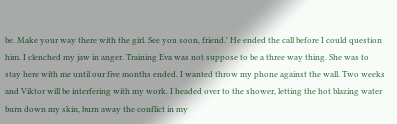be. Make your way there with the girl. See you soon, friend.' He ended the call before I could question him. I clenched my jaw in anger. Training Eva was not suppose to be a three way thing. She was to stay here with me until our five months ended. I wanted throw my phone against the wall. Two weeks and Viktor will be interfering with my work. I headed over to the shower, letting the hot blazing water burn down my skin, burn away the conflict in my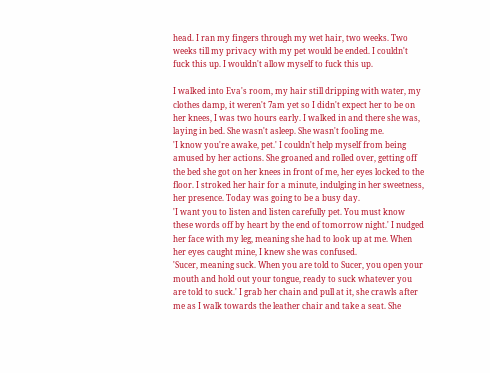head. I ran my fingers through my wet hair, two weeks. Two weeks till my privacy with my pet would be ended. I couldn't fuck this up. I wouldn't allow myself to fuck this up.

I walked into Eva's room, my hair still dripping with water, my clothes damp, it weren't 7am yet so I didn't expect her to be on her knees, I was two hours early. I walked in and there she was, laying in bed. She wasn't asleep. She wasn't fooling me.
'I know you're awake, pet.' I couldn't help myself from being amused by her actions. She groaned and rolled over, getting off the bed she got on her knees in front of me, her eyes locked to the floor. I stroked her hair for a minute, indulging in her sweetness, her presence. Today was going to be a busy day.
'I want you to listen and listen carefully pet. You must know these words off by heart by the end of tomorrow night.' I nudged her face with my leg, meaning she had to look up at me. When her eyes caught mine, I knew she was confused.
'Sucer, meaning suck. When you are told to Sucer, you open your mouth and hold out your tongue, ready to suck whatever you are told to suck.' I grab her chain and pull at it, she crawls after me as I walk towards the leather chair and take a seat. She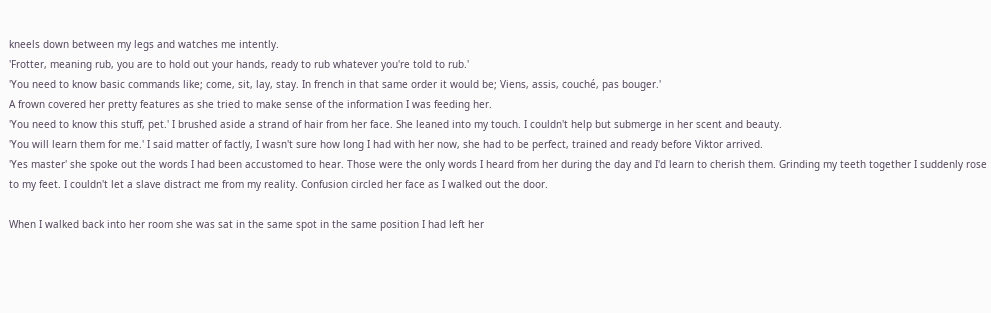kneels down between my legs and watches me intently.
'Frotter, meaning rub, you are to hold out your hands, ready to rub whatever you're told to rub.'
'You need to know basic commands like; come, sit, lay, stay. In french in that same order it would be; Viens, assis, couché, pas bouger.'
A frown covered her pretty features as she tried to make sense of the information I was feeding her.
'You need to know this stuff, pet.' I brushed aside a strand of hair from her face. She leaned into my touch. I couldn't help but submerge in her scent and beauty.
'You will learn them for me.' I said matter of factly, I wasn't sure how long I had with her now, she had to be perfect, trained and ready before Viktor arrived.
'Yes master' she spoke out the words I had been accustomed to hear. Those were the only words I heard from her during the day and I'd learn to cherish them. Grinding my teeth together I suddenly rose to my feet. I couldn't let a slave distract me from my reality. Confusion circled her face as I walked out the door.

When I walked back into her room she was sat in the same spot in the same position I had left her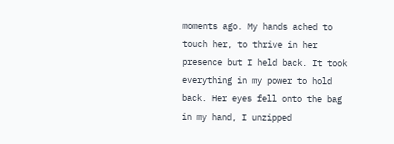moments ago. My hands ached to touch her, to thrive in her presence but I held back. It took everything in my power to hold back. Her eyes fell onto the bag in my hand, I unzipped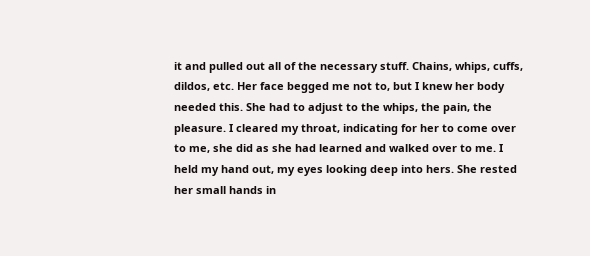it and pulled out all of the necessary stuff. Chains, whips, cuffs, dildos, etc. Her face begged me not to, but I knew her body needed this. She had to adjust to the whips, the pain, the pleasure. I cleared my throat, indicating for her to come over to me, she did as she had learned and walked over to me. I held my hand out, my eyes looking deep into hers. She rested her small hands in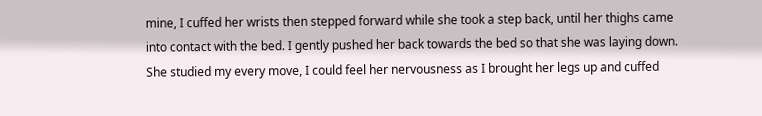mine, I cuffed her wrists then stepped forward while she took a step back, until her thighs came into contact with the bed. I gently pushed her back towards the bed so that she was laying down. She studied my every move, I could feel her nervousness as I brought her legs up and cuffed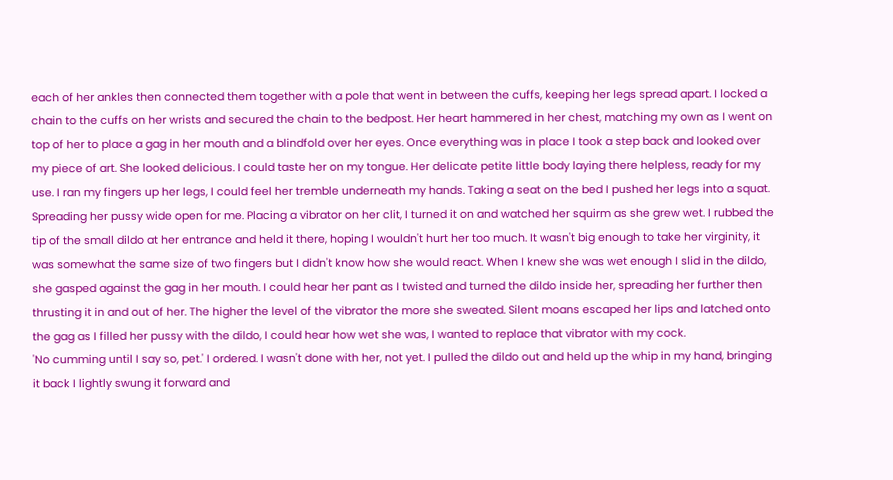each of her ankles then connected them together with a pole that went in between the cuffs, keeping her legs spread apart. I locked a chain to the cuffs on her wrists and secured the chain to the bedpost. Her heart hammered in her chest, matching my own as I went on top of her to place a gag in her mouth and a blindfold over her eyes. Once everything was in place I took a step back and looked over my piece of art. She looked delicious. I could taste her on my tongue. Her delicate petite little body laying there helpless, ready for my use. I ran my fingers up her legs, I could feel her tremble underneath my hands. Taking a seat on the bed I pushed her legs into a squat. Spreading her pussy wide open for me. Placing a vibrator on her clit, I turned it on and watched her squirm as she grew wet. I rubbed the tip of the small dildo at her entrance and held it there, hoping I wouldn't hurt her too much. It wasn't big enough to take her virginity, it was somewhat the same size of two fingers but I didn't know how she would react. When I knew she was wet enough I slid in the dildo, she gasped against the gag in her mouth. I could hear her pant as I twisted and turned the dildo inside her, spreading her further then thrusting it in and out of her. The higher the level of the vibrator the more she sweated. Silent moans escaped her lips and latched onto the gag as I filled her pussy with the dildo, I could hear how wet she was, I wanted to replace that vibrator with my cock.
'No cumming until I say so, pet.' I ordered. I wasn't done with her, not yet. I pulled the dildo out and held up the whip in my hand, bringing it back I lightly swung it forward and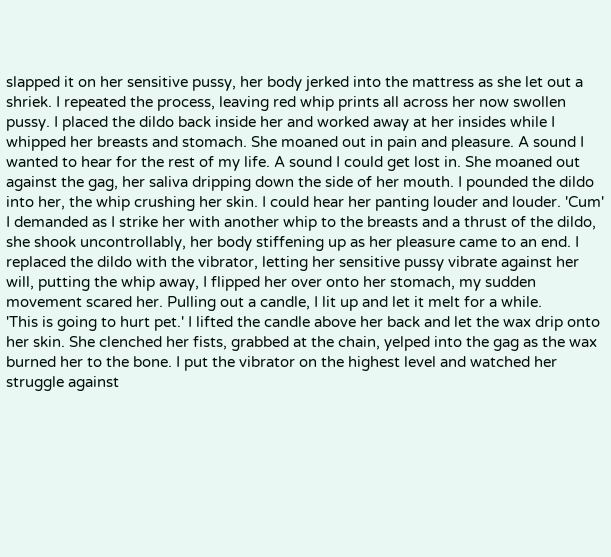slapped it on her sensitive pussy, her body jerked into the mattress as she let out a shriek. I repeated the process, leaving red whip prints all across her now swollen pussy. I placed the dildo back inside her and worked away at her insides while I whipped her breasts and stomach. She moaned out in pain and pleasure. A sound I wanted to hear for the rest of my life. A sound I could get lost in. She moaned out against the gag, her saliva dripping down the side of her mouth. I pounded the dildo into her, the whip crushing her skin. I could hear her panting louder and louder. 'Cum' I demanded as I strike her with another whip to the breasts and a thrust of the dildo, she shook uncontrollably, her body stiffening up as her pleasure came to an end. I replaced the dildo with the vibrator, letting her sensitive pussy vibrate against her will, putting the whip away, I flipped her over onto her stomach, my sudden movement scared her. Pulling out a candle, I lit up and let it melt for a while.
'This is going to hurt pet.' I lifted the candle above her back and let the wax drip onto her skin. She clenched her fists, grabbed at the chain, yelped into the gag as the wax burned her to the bone. I put the vibrator on the highest level and watched her struggle against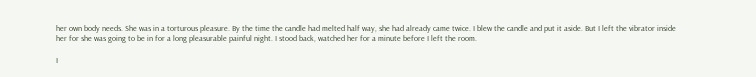her own body needs. She was in a torturous pleasure. By the time the candle had melted half way, she had already came twice. I blew the candle and put it aside. But I left the vibrator inside her for she was going to be in for a long pleasurable painful night. I stood back, watched her for a minute before I left the room.

I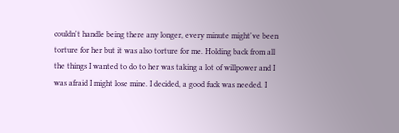couldn't handle being there any longer, every minute might've been torture for her but it was also torture for me. Holding back from all the things I wanted to do to her was taking a lot of willpower and I was afraid I might lose mine. I decided, a good fuck was needed. I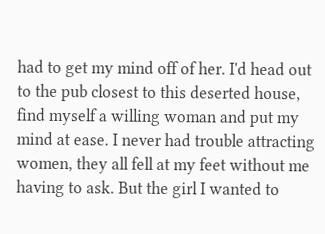had to get my mind off of her. I'd head out to the pub closest to this deserted house, find myself a willing woman and put my mind at ease. I never had trouble attracting women, they all fell at my feet without me having to ask. But the girl I wanted to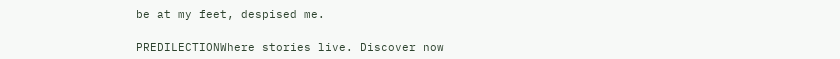be at my feet, despised me.

PREDILECTIONWhere stories live. Discover now